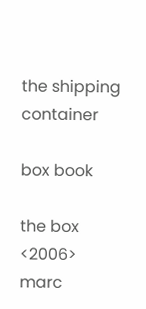the shipping container

box book

the box <2006> marc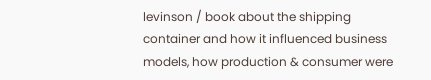levinson / book about the shipping container and how it influenced business models, how production & consumer were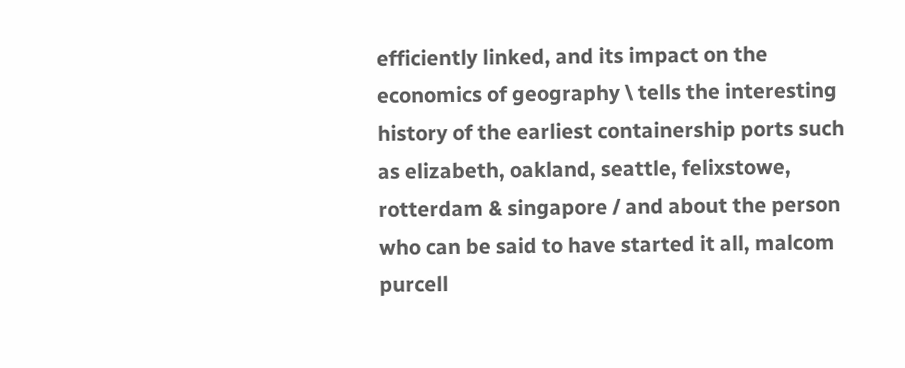efficiently linked, and its impact on the economics of geography \ tells the interesting history of the earliest containership ports such as elizabeth, oakland, seattle, felixstowe, rotterdam & singapore / and about the person who can be said to have started it all, malcom purcell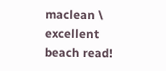maclean \ excellent beach read!